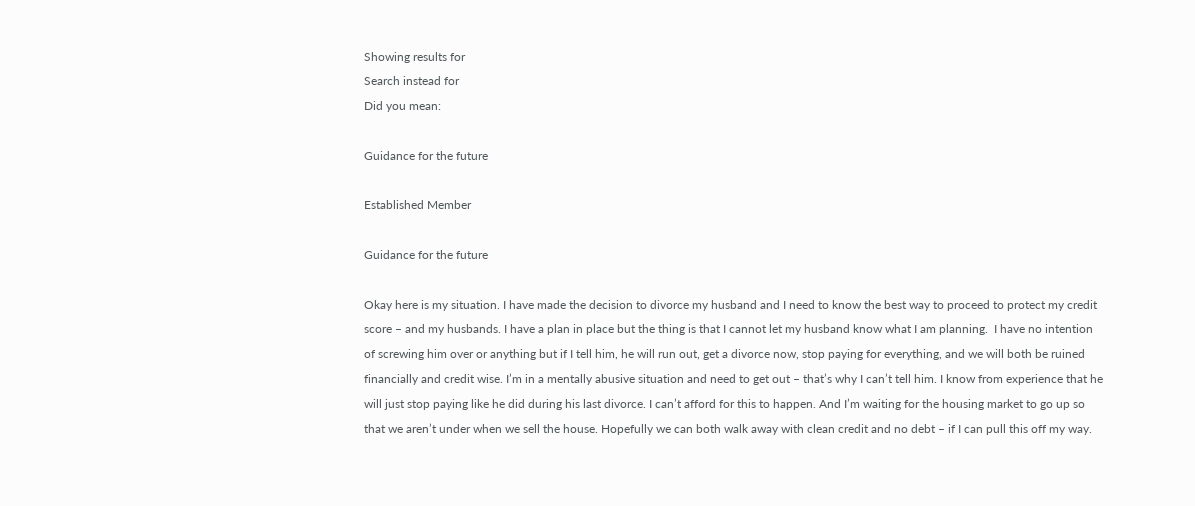Showing results for
Search instead for
Did you mean:

Guidance for the future

Established Member

Guidance for the future

Okay here is my situation. I have made the decision to divorce my husband and I need to know the best way to proceed to protect my credit score – and my husbands. I have a plan in place but the thing is that I cannot let my husband know what I am planning.  I have no intention of screwing him over or anything but if I tell him, he will run out, get a divorce now, stop paying for everything, and we will both be ruined financially and credit wise. I’m in a mentally abusive situation and need to get out – that’s why I can’t tell him. I know from experience that he will just stop paying like he did during his last divorce. I can’t afford for this to happen. And I’m waiting for the housing market to go up so that we aren’t under when we sell the house. Hopefully we can both walk away with clean credit and no debt – if I can pull this off my way.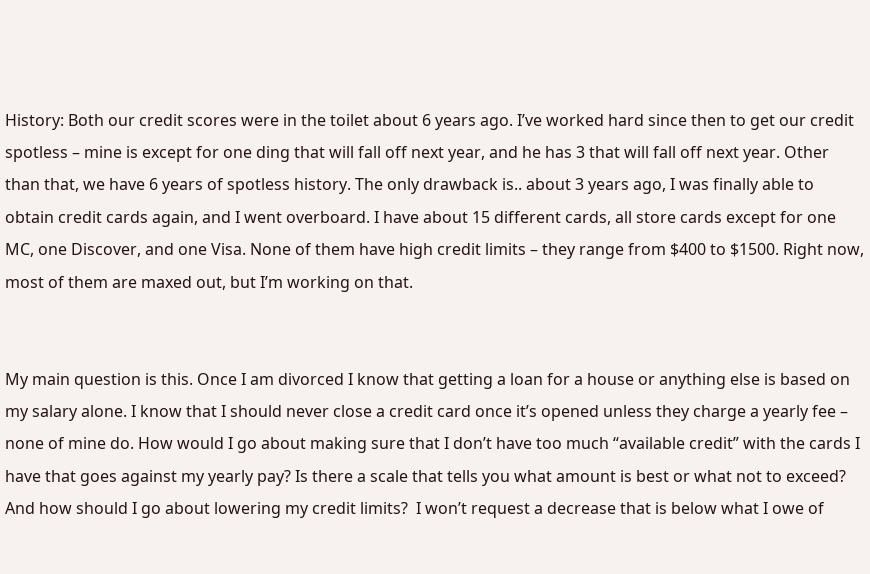History: Both our credit scores were in the toilet about 6 years ago. I’ve worked hard since then to get our credit spotless – mine is except for one ding that will fall off next year, and he has 3 that will fall off next year. Other than that, we have 6 years of spotless history. The only drawback is.. about 3 years ago, I was finally able to obtain credit cards again, and I went overboard. I have about 15 different cards, all store cards except for one MC, one Discover, and one Visa. None of them have high credit limits – they range from $400 to $1500. Right now, most of them are maxed out, but I’m working on that.


My main question is this. Once I am divorced I know that getting a loan for a house or anything else is based on my salary alone. I know that I should never close a credit card once it’s opened unless they charge a yearly fee – none of mine do. How would I go about making sure that I don’t have too much “available credit” with the cards I have that goes against my yearly pay? Is there a scale that tells you what amount is best or what not to exceed? And how should I go about lowering my credit limits?  I won’t request a decrease that is below what I owe of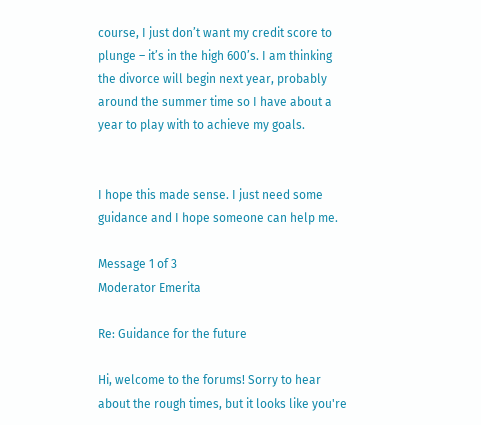course, I just don’t want my credit score to plunge – it’s in the high 600’s. I am thinking the divorce will begin next year, probably around the summer time so I have about a year to play with to achieve my goals.


I hope this made sense. I just need some guidance and I hope someone can help me.

Message 1 of 3
Moderator Emerita

Re: Guidance for the future

Hi, welcome to the forums! Sorry to hear about the rough times, but it looks like you're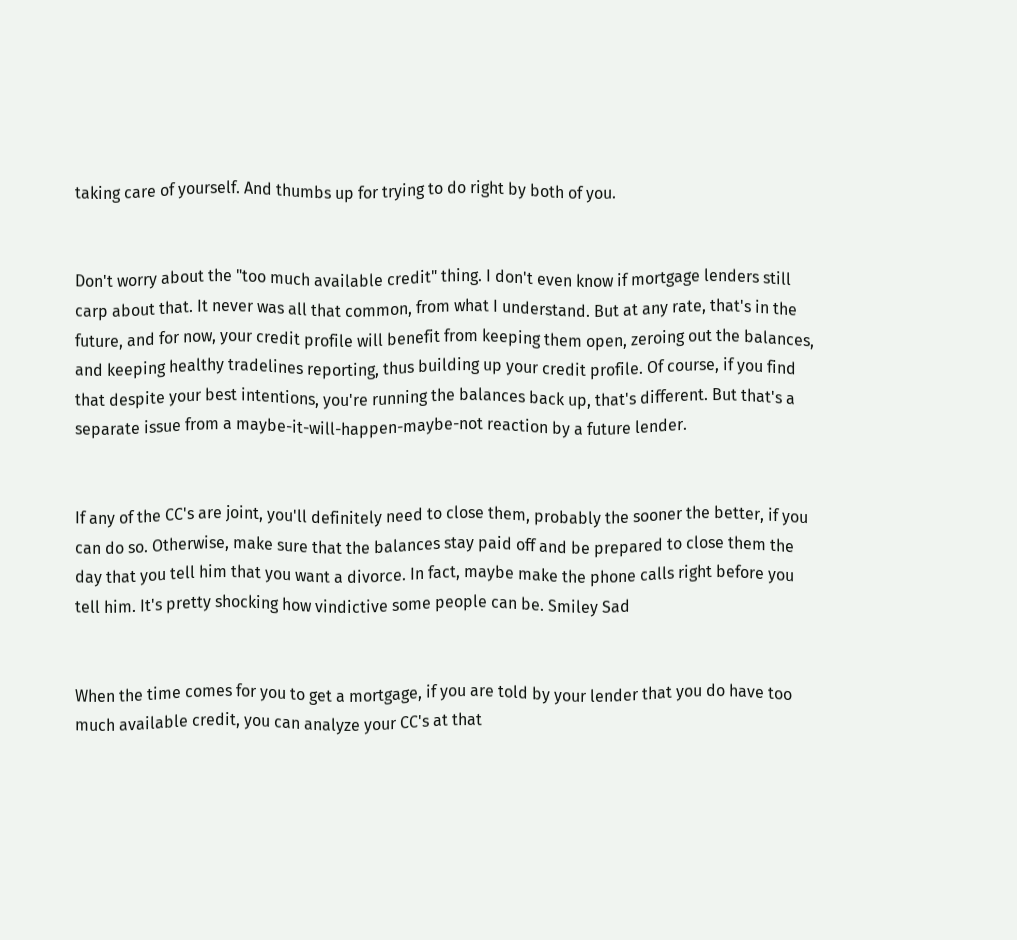taking care of yourself. And thumbs up for trying to do right by both of you.


Don't worry about the "too much available credit" thing. I don't even know if mortgage lenders still carp about that. It never was all that common, from what I understand. But at any rate, that's in the future, and for now, your credit profile will benefit from keeping them open, zeroing out the balances, and keeping healthy tradelines reporting, thus building up your credit profile. Of course, if you find that despite your best intentions, you're running the balances back up, that's different. But that's a separate issue from a maybe-it-will-happen-maybe-not reaction by a future lender.


If any of the CC's are joint, you'll definitely need to close them, probably the sooner the better, if you can do so. Otherwise, make sure that the balances stay paid off and be prepared to close them the day that you tell him that you want a divorce. In fact, maybe make the phone calls right before you tell him. It's pretty shocking how vindictive some people can be. Smiley Sad


When the time comes for you to get a mortgage, if you are told by your lender that you do have too much available credit, you can analyze your CC's at that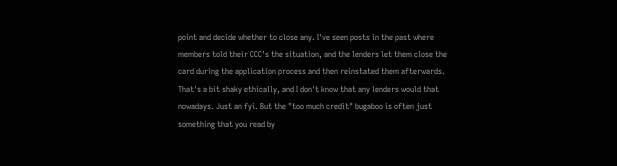point and decide whether to close any. I've seen posts in the past where members told their CCC's the situation, and the lenders let them close the card during the application process and then reinstated them afterwards. That's a bit shaky ethically, and I don't know that any lenders would that nowadays. Just an fyi. But the "too much credit" bugaboo is often just something that you read by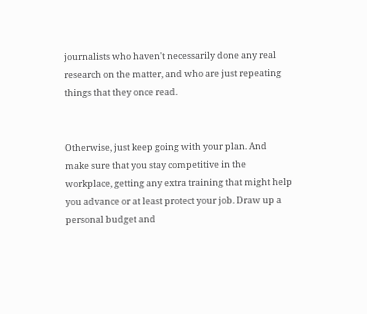journalists who haven't necessarily done any real research on the matter, and who are just repeating things that they once read.


Otherwise, just keep going with your plan. And make sure that you stay competitive in the workplace, getting any extra training that might help you advance or at least protect your job. Draw up a personal budget and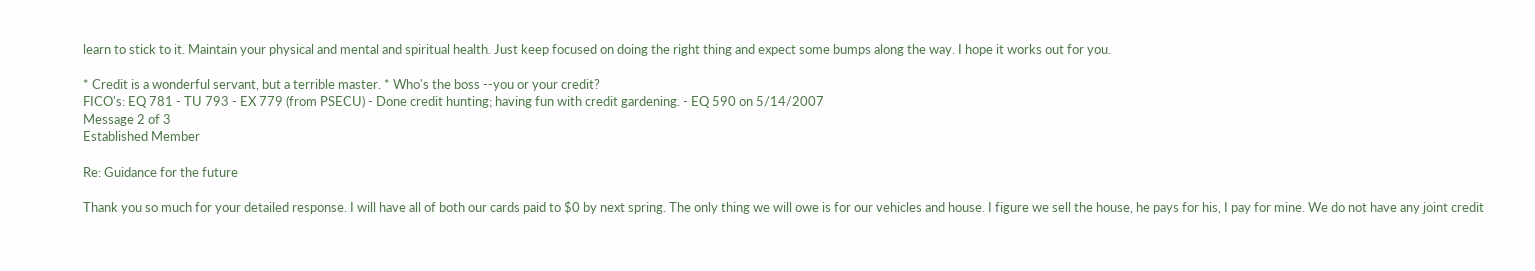learn to stick to it. Maintain your physical and mental and spiritual health. Just keep focused on doing the right thing and expect some bumps along the way. I hope it works out for you.

* Credit is a wonderful servant, but a terrible master. * Who's the boss --you or your credit?
FICO's: EQ 781 - TU 793 - EX 779 (from PSECU) - Done credit hunting; having fun with credit gardening. - EQ 590 on 5/14/2007
Message 2 of 3
Established Member

Re: Guidance for the future

Thank you so much for your detailed response. I will have all of both our cards paid to $0 by next spring. The only thing we will owe is for our vehicles and house. I figure we sell the house, he pays for his, I pay for mine. We do not have any joint credit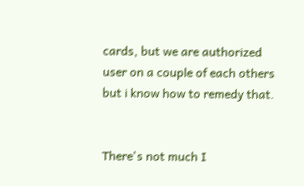cards, but we are authorized user on a couple of each others but i know how to remedy that.


There's not much I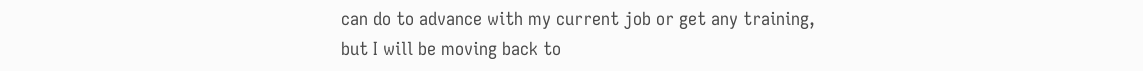can do to advance with my current job or get any training, but I will be moving back to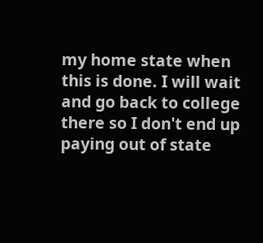my home state when this is done. I will wait and go back to college there so I don't end up paying out of state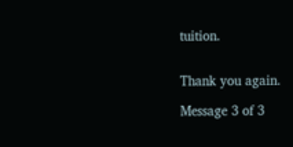tuition.


Thank you again.

Message 3 of 3